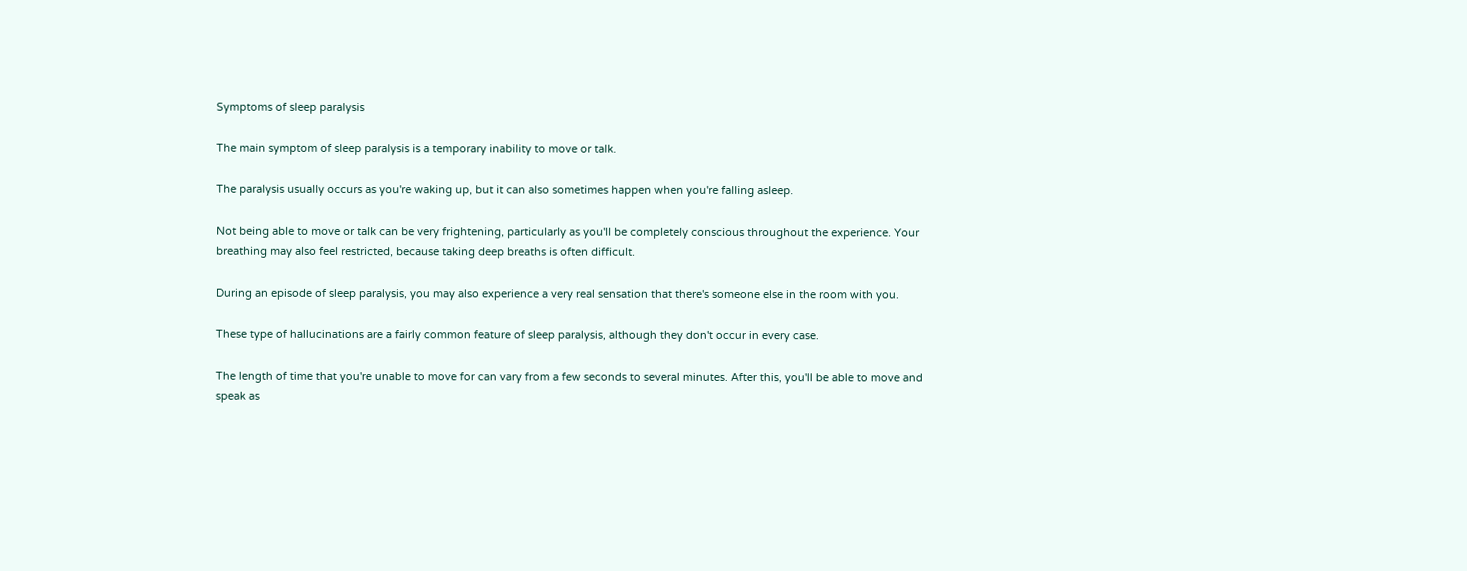Symptoms of sleep paralysis

The main symptom of sleep paralysis is a temporary inability to move or talk.

The paralysis usually occurs as you're waking up, but it can also sometimes happen when you're falling asleep.

Not being able to move or talk can be very frightening, particularly as you'll be completely conscious throughout the experience. Your breathing may also feel restricted, because taking deep breaths is often difficult.

During an episode of sleep paralysis, you may also experience a very real sensation that there's someone else in the room with you.

These type of hallucinations are a fairly common feature of sleep paralysis, although they don't occur in every case.

The length of time that you're unable to move for can vary from a few seconds to several minutes. After this, you'll be able to move and speak as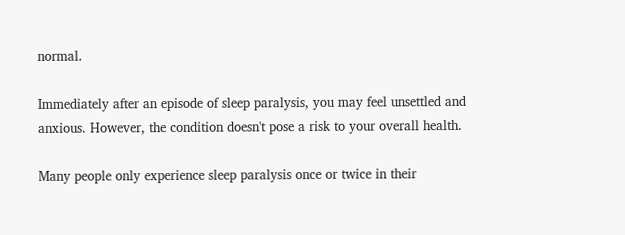normal.

Immediately after an episode of sleep paralysis, you may feel unsettled and anxious. However, the condition doesn't pose a risk to your overall health.

Many people only experience sleep paralysis once or twice in their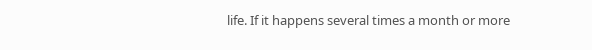life. If it happens several times a month or more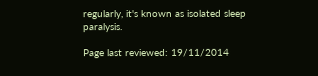regularly, it's known as isolated sleep paralysis.

Page last reviewed: 19/11/2014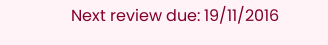Next review due: 19/11/2016